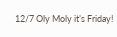12/7 Oly Moly it’s Friday!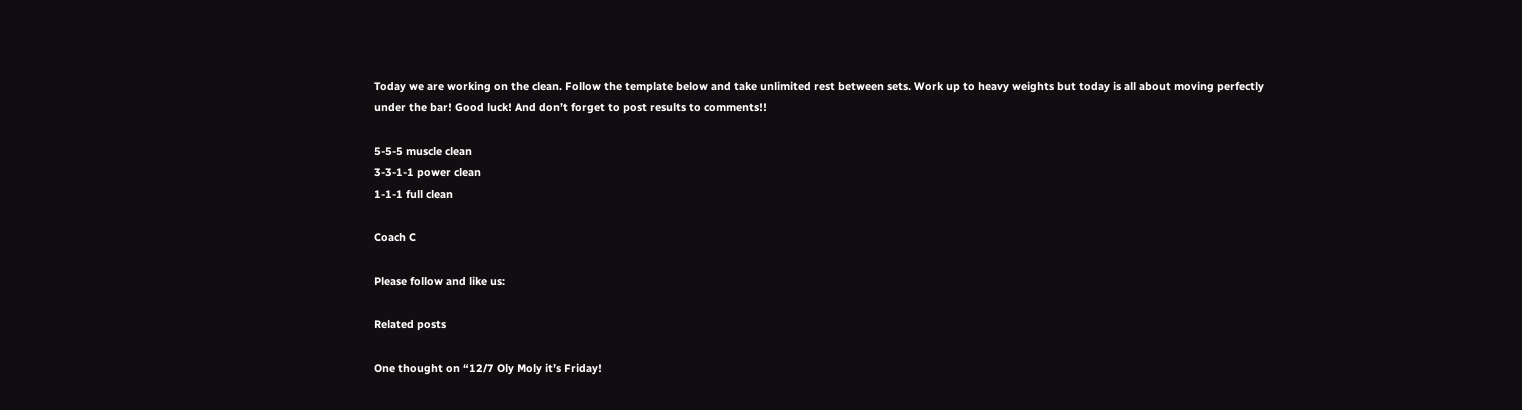Today we are working on the clean. Follow the template below and take unlimited rest between sets. Work up to heavy weights but today is all about moving perfectly under the bar! Good luck! And don’t forget to post results to comments!!

5-5-5 muscle clean
3-3-1-1 power clean
1-1-1 full clean

Coach C

Please follow and like us:

Related posts

One thought on “12/7 Oly Moly it’s Friday!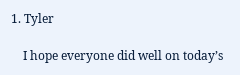1. Tyler

    I hope everyone did well on today’s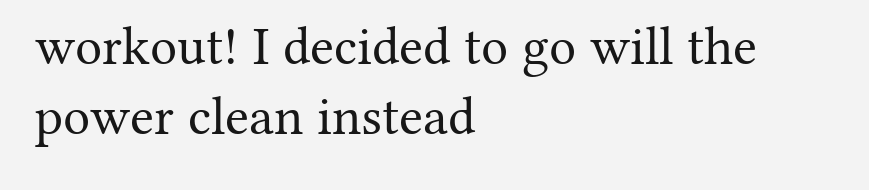workout! I decided to go will the power clean instead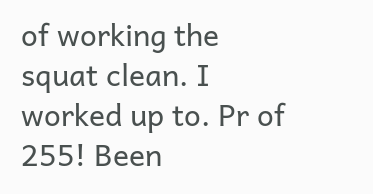of working the squat clean. I worked up to. Pr of 255! Been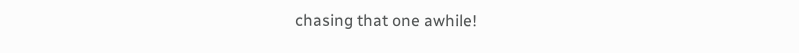chasing that one awhile!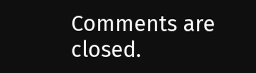Comments are closed.